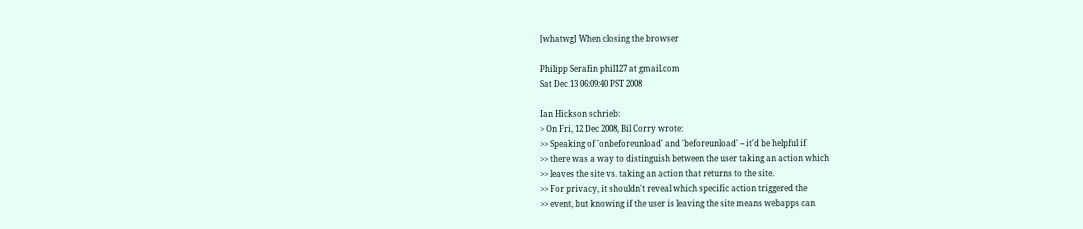[whatwg] When closing the browser

Philipp Serafin phil127 at gmail.com
Sat Dec 13 06:09:40 PST 2008

Ian Hickson schrieb:
> On Fri, 12 Dec 2008, Bil Corry wrote:
>> Speaking of 'onbeforeunload' and 'beforeunload' -- it'd be helpful if
>> there was a way to distinguish between the user taking an action which
>> leaves the site vs. taking an action that returns to the site.
>> For privacy, it shouldn't reveal which specific action triggered the
>> event, but knowing if the user is leaving the site means webapps can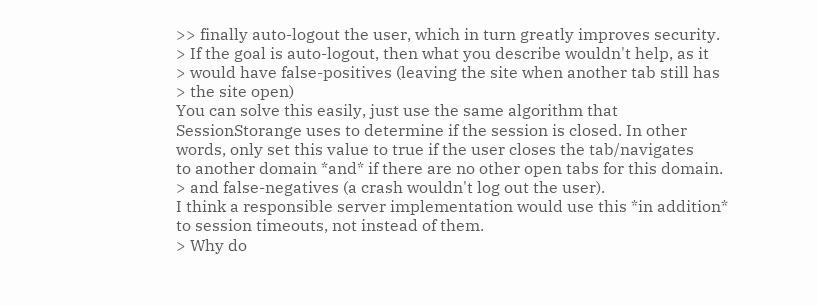>> finally auto-logout the user, which in turn greatly improves security.
> If the goal is auto-logout, then what you describe wouldn't help, as it
> would have false-positives (leaving the site when another tab still has
> the site open)
You can solve this easily, just use the same algorithm that
SessionStorange uses to determine if the session is closed. In other
words, only set this value to true if the user closes the tab/navigates
to another domain *and* if there are no other open tabs for this domain.
> and false-negatives (a crash wouldn't log out the user).
I think a responsible server implementation would use this *in addition*
to session timeouts, not instead of them.
> Why do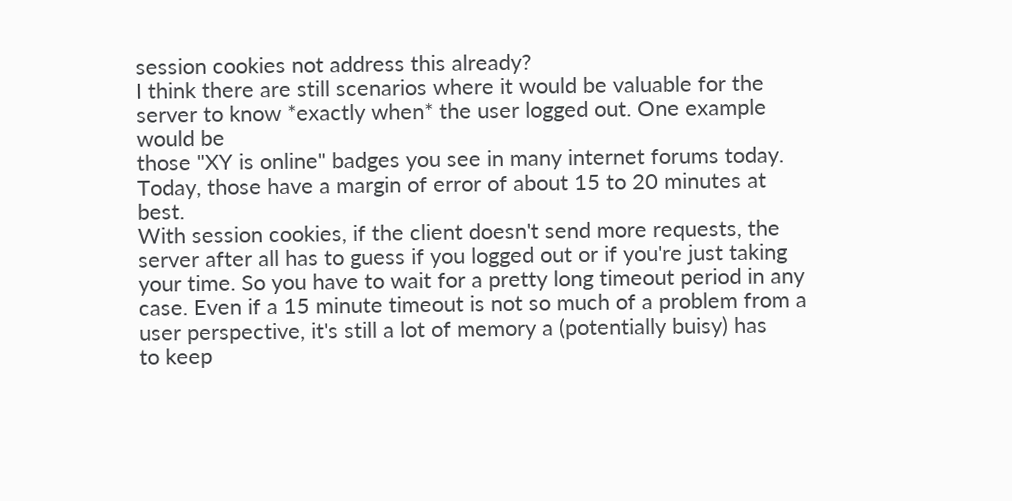session cookies not address this already?
I think there are still scenarios where it would be valuable for the
server to know *exactly when* the user logged out. One example would be
those "XY is online" badges you see in many internet forums today.
Today, those have a margin of error of about 15 to 20 minutes at best.
With session cookies, if the client doesn't send more requests, the
server after all has to guess if you logged out or if you're just taking
your time. So you have to wait for a pretty long timeout period in any
case. Even if a 15 minute timeout is not so much of a problem from a
user perspective, it's still a lot of memory a (potentially buisy) has
to keep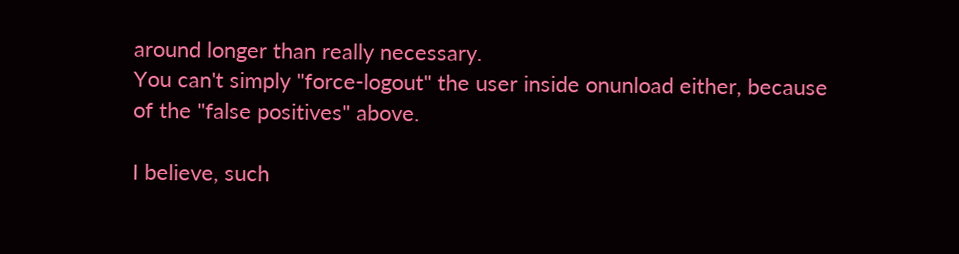around longer than really necessary.
You can't simply "force-logout" the user inside onunload either, because
of the "false positives" above.

I believe, such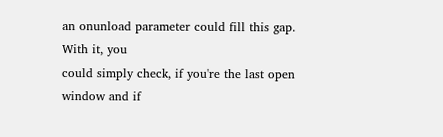an onunload parameter could fill this gap. With it, you
could simply check, if you're the last open window and if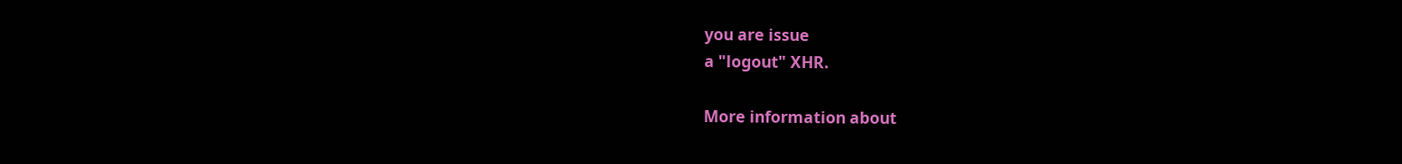you are issue
a "logout" XHR.

More information about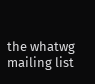the whatwg mailing list